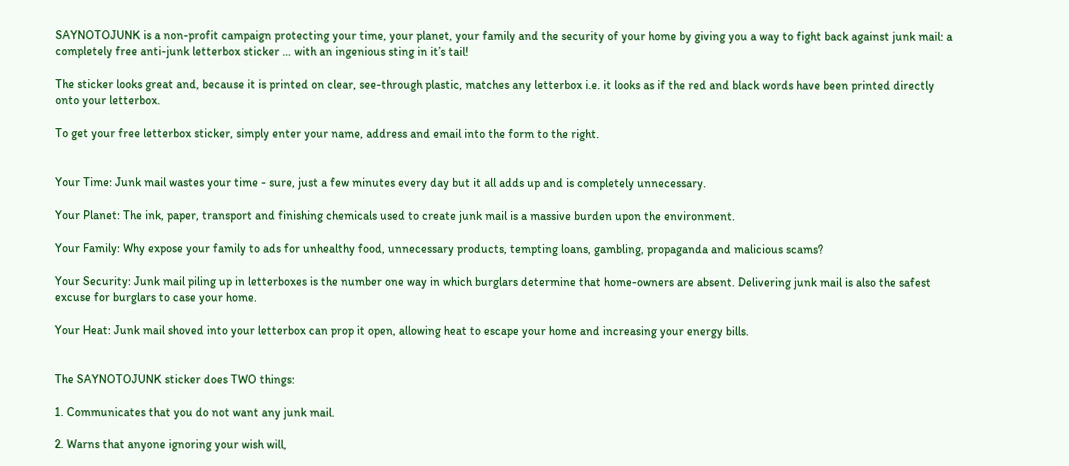SAYNOTOJUNK is a non-profit campaign protecting your time, your planet, your family and the security of your home by giving you a way to fight back against junk mail: a completely free anti-junk letterbox sticker … with an ingenious sting in it’s tail!

The sticker looks great and, because it is printed on clear, see-through plastic, matches any letterbox i.e. it looks as if the red and black words have been printed directly onto your letterbox.

To get your free letterbox sticker, simply enter your name, address and email into the form to the right.


Your Time: Junk mail wastes your time - sure, just a few minutes every day but it all adds up and is completely unnecessary.

Your Planet: The ink, paper, transport and finishing chemicals used to create junk mail is a massive burden upon the environment.

Your Family: Why expose your family to ads for unhealthy food, unnecessary products, tempting loans, gambling, propaganda and malicious scams?

Your Security: Junk mail piling up in letterboxes is the number one way in which burglars determine that home-owners are absent. Delivering junk mail is also the safest excuse for burglars to case your home.

Your Heat: Junk mail shoved into your letterbox can prop it open, allowing heat to escape your home and increasing your energy bills.


The SAYNOTOJUNK sticker does TWO things:

1. Communicates that you do not want any junk mail.

2. Warns that anyone ignoring your wish will,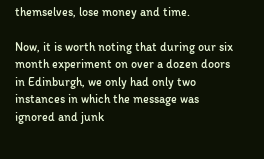themselves, lose money and time.

Now, it is worth noting that during our six month experiment on over a dozen doors in Edinburgh, we only had only two instances in which the message was ignored and junk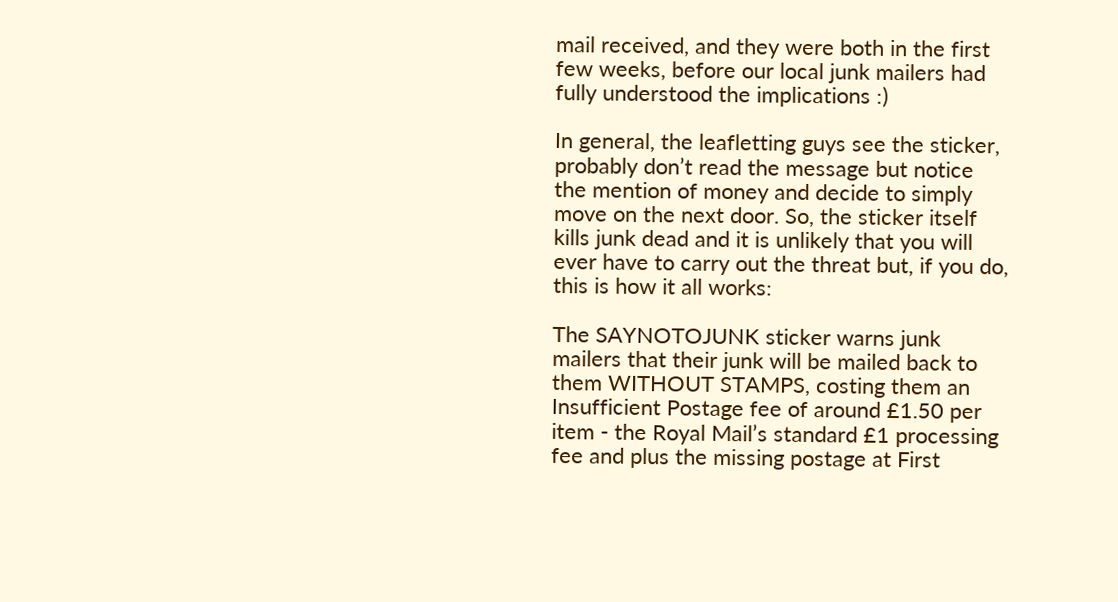mail received, and they were both in the first few weeks, before our local junk mailers had fully understood the implications :)

In general, the leafletting guys see the sticker, probably don’t read the message but notice the mention of money and decide to simply move on the next door. So, the sticker itself kills junk dead and it is unlikely that you will ever have to carry out the threat but, if you do, this is how it all works:

The SAYNOTOJUNK sticker warns junk mailers that their junk will be mailed back to them WITHOUT STAMPS, costing them an Insufficient Postage fee of around £1.50 per item - the Royal Mail’s standard £1 processing fee and plus the missing postage at First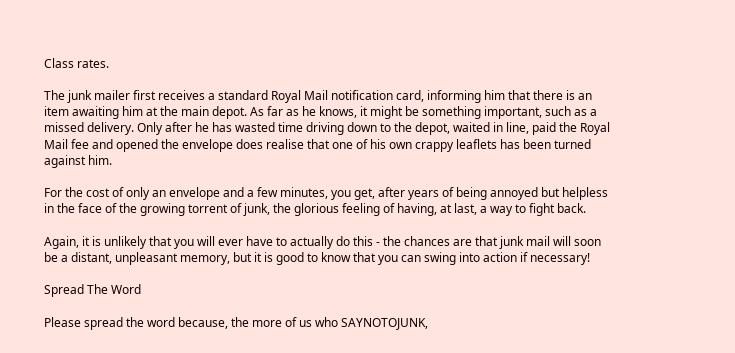Class rates.

The junk mailer first receives a standard Royal Mail notification card, informing him that there is an item awaiting him at the main depot. As far as he knows, it might be something important, such as a missed delivery. Only after he has wasted time driving down to the depot, waited in line, paid the Royal Mail fee and opened the envelope does realise that one of his own crappy leaflets has been turned against him.

For the cost of only an envelope and a few minutes, you get, after years of being annoyed but helpless in the face of the growing torrent of junk, the glorious feeling of having, at last, a way to fight back.

Again, it is unlikely that you will ever have to actually do this - the chances are that junk mail will soon be a distant, unpleasant memory, but it is good to know that you can swing into action if necessary!

Spread The Word

Please spread the word because, the more of us who SAYNOTOJUNK,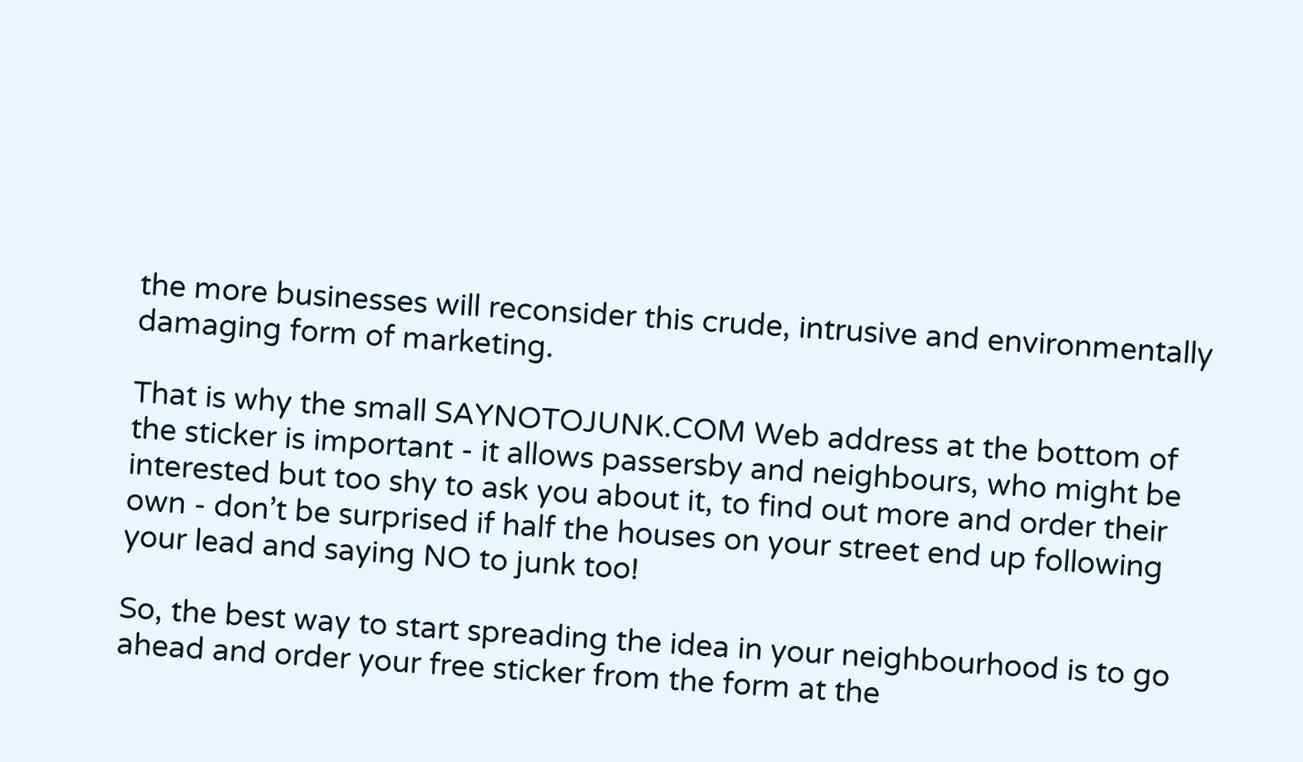the more businesses will reconsider this crude, intrusive and environmentally damaging form of marketing.

That is why the small SAYNOTOJUNK.COM Web address at the bottom of the sticker is important - it allows passersby and neighbours, who might be interested but too shy to ask you about it, to find out more and order their own - don’t be surprised if half the houses on your street end up following your lead and saying NO to junk too!

So, the best way to start spreading the idea in your neighbourhood is to go ahead and order your free sticker from the form at the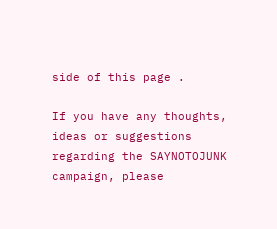side of this page .

If you have any thoughts, ideas or suggestions regarding the SAYNOTOJUNK campaign, please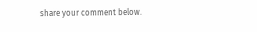share your comment below.